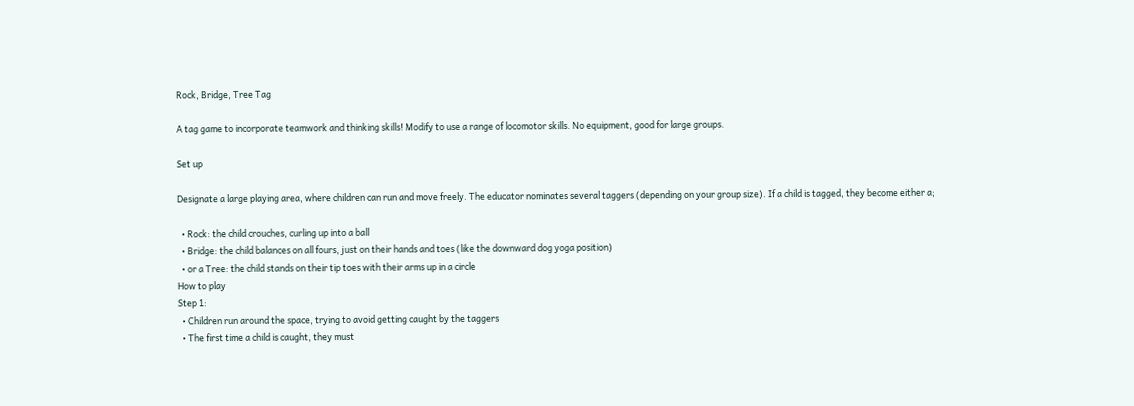Rock, Bridge, Tree Tag

A tag game to incorporate teamwork and thinking skills! Modify to use a range of locomotor skills. No equipment, good for large groups.

Set up

Designate a large playing area, where children can run and move freely. The educator nominates several taggers (depending on your group size). If a child is tagged, they become either a;

  • Rock: the child crouches, curling up into a ball
  • Bridge: the child balances on all fours, just on their hands and toes (like the downward dog yoga position)
  • or a Tree: the child stands on their tip toes with their arms up in a circle
How to play
Step 1:
  • Children run around the space, trying to avoid getting caught by the taggers
  • The first time a child is caught, they must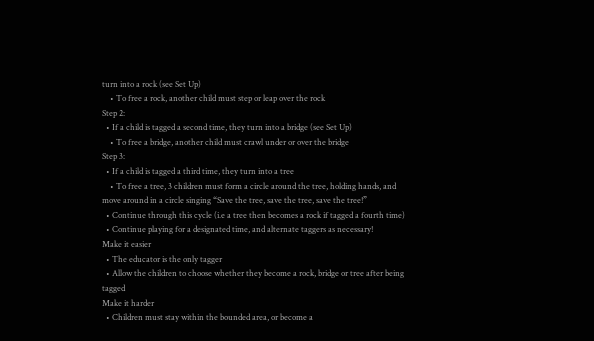turn into a rock (see Set Up)
    • To free a rock, another child must step or leap over the rock
Step 2:
  • If a child is tagged a second time, they turn into a bridge (see Set Up)
    • To free a bridge, another child must crawl under or over the bridge
Step 3:
  • If a child is tagged a third time, they turn into a tree
    • To free a tree, 3 children must form a circle around the tree, holding hands, and move around in a circle singing “Save the tree, save the tree, save the tree!”
  • Continue through this cycle (i.e a tree then becomes a rock if tagged a fourth time)
  • Continue playing for a designated time, and alternate taggers as necessary!
Make it easier
  • The educator is the only tagger
  • Allow the children to choose whether they become a rock, bridge or tree after being tagged
Make it harder
  • Children must stay within the bounded area, or become a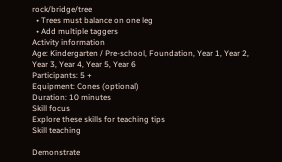rock/bridge/tree
  • Trees must balance on one leg
  • Add multiple taggers
Activity information
Age: Kindergarten / Pre-school, Foundation, Year 1, Year 2, Year 3, Year 4, Year 5, Year 6
Participants: 5 +
Equipment: Cones (optional)
Duration: 10 minutes
Skill focus
Explore these skills for teaching tips
Skill teaching

Demonstrate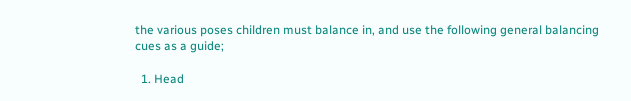the various poses children must balance in, and use the following general balancing cues as a guide;

  1. Head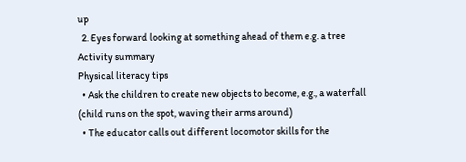up
  2. Eyes forward looking at something ahead of them e.g. a tree
Activity summary
Physical literacy tips
  • Ask the children to create new objects to become, e.g., a waterfall (child runs on the spot, waving their arms around)
  • The educator calls out different locomotor skills for the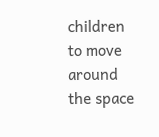children to move around the space